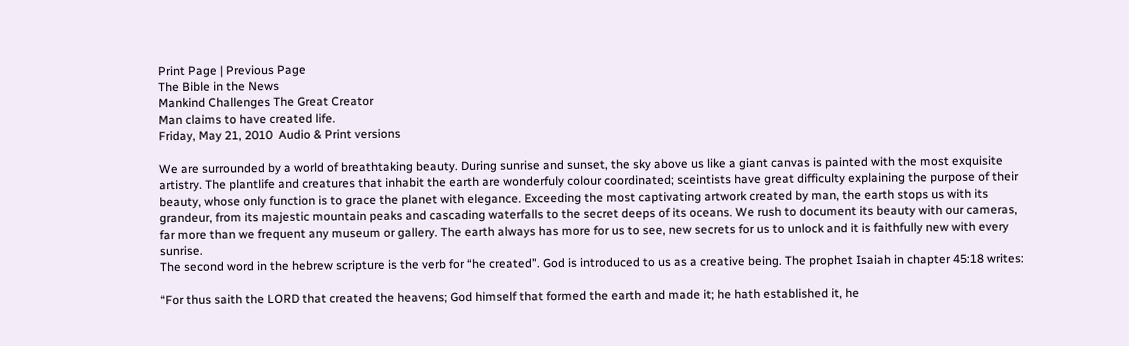Print Page | Previous Page
The Bible in the News
Mankind Challenges The Great Creator
Man claims to have created life.
Friday, May 21, 2010  Audio & Print versions

We are surrounded by a world of breathtaking beauty. During sunrise and sunset, the sky above us like a giant canvas is painted with the most exquisite artistry. The plantlife and creatures that inhabit the earth are wonderfuly colour coordinated; sceintists have great difficulty explaining the purpose of their beauty, whose only function is to grace the planet with elegance. Exceeding the most captivating artwork created by man, the earth stops us with its grandeur, from its majestic mountain peaks and cascading waterfalls to the secret deeps of its oceans. We rush to document its beauty with our cameras, far more than we frequent any museum or gallery. The earth always has more for us to see, new secrets for us to unlock and it is faithfully new with every sunrise.
The second word in the hebrew scripture is the verb for “he created”. God is introduced to us as a creative being. The prophet Isaiah in chapter 45:18 writes:

“For thus saith the LORD that created the heavens; God himself that formed the earth and made it; he hath established it, he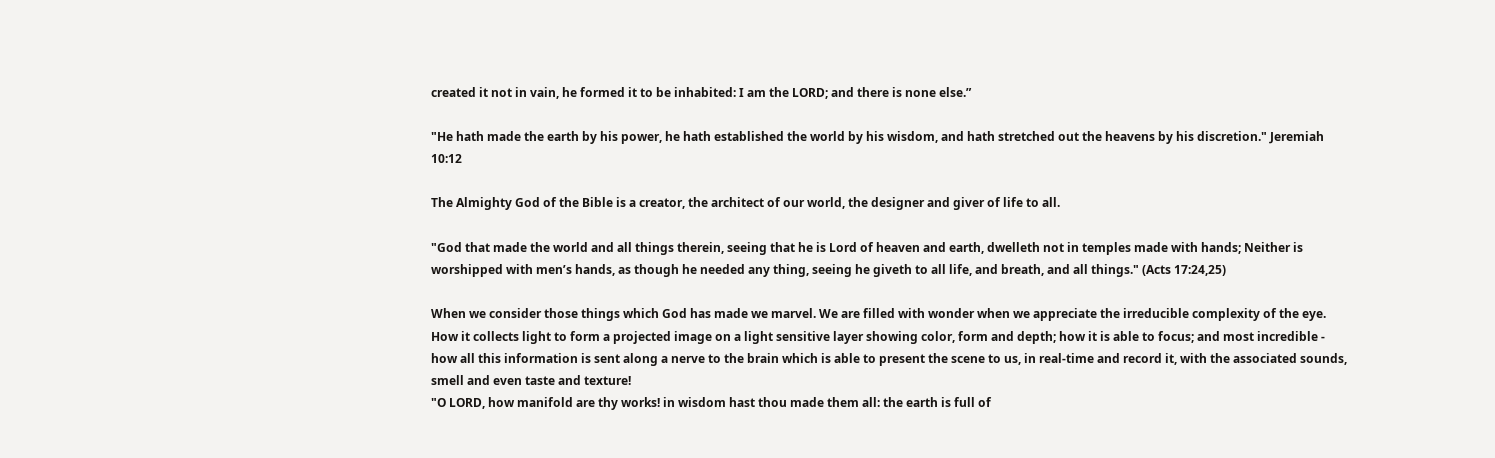created it not in vain, he formed it to be inhabited: I am the LORD; and there is none else.”

"He hath made the earth by his power, he hath established the world by his wisdom, and hath stretched out the heavens by his discretion." Jeremiah 10:12

The Almighty God of the Bible is a creator, the architect of our world, the designer and giver of life to all.

"God that made the world and all things therein, seeing that he is Lord of heaven and earth, dwelleth not in temples made with hands; Neither is worshipped with men’s hands, as though he needed any thing, seeing he giveth to all life, and breath, and all things." (Acts 17:24,25)

When we consider those things which God has made we marvel. We are filled with wonder when we appreciate the irreducible complexity of the eye. How it collects light to form a projected image on a light sensitive layer showing color, form and depth; how it is able to focus; and most incredible - how all this information is sent along a nerve to the brain which is able to present the scene to us, in real-time and record it, with the associated sounds, smell and even taste and texture!
"O LORD, how manifold are thy works! in wisdom hast thou made them all: the earth is full of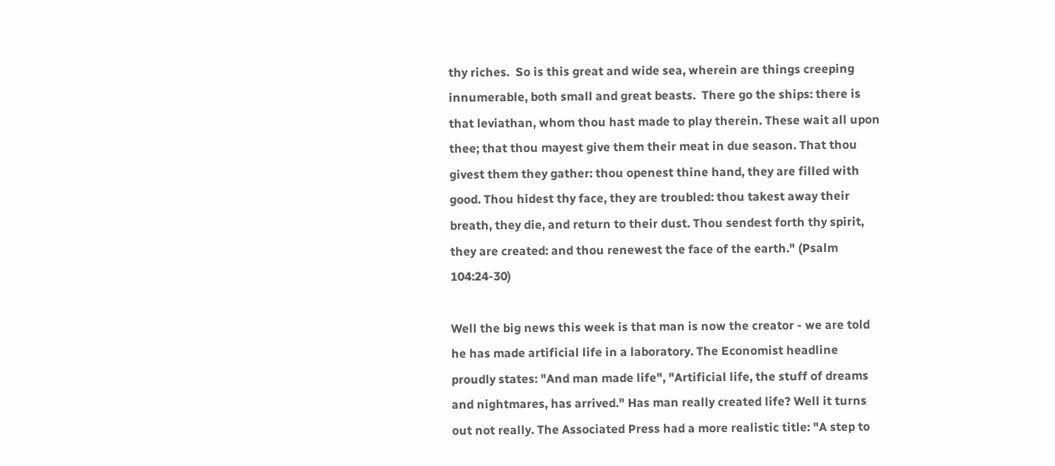thy riches.  So is this great and wide sea, wherein are things creeping innumerable, both small and great beasts.  There go the ships: there is that leviathan, whom thou hast made to play therein. These wait all upon thee; that thou mayest give them their meat in due season. That thou givest them they gather: thou openest thine hand, they are filled with good. Thou hidest thy face, they are troubled: thou takest away their breath, they die, and return to their dust. Thou sendest forth thy spirit, they are created: and thou renewest the face of the earth." (Psalm 104:24-30)

Well the big news this week is that man is now the creator - we are told he has made artificial life in a laboratory. The Economist headline proudly states: "And man made life", "Artificial life, the stuff of dreams and nightmares, has arrived." Has man really created life? Well it turns out not really. The Associated Press had a more realistic title: "A step to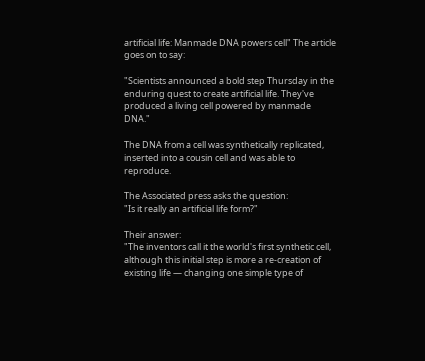artificial life: Manmade DNA powers cell" The article goes on to say:

"Scientists announced a bold step Thursday in the enduring quest to create artificial life. They've produced a living cell powered by manmade DNA."

The DNA from a cell was synthetically replicated, inserted into a cousin cell and was able to reproduce.

The Associated press asks the question:
"Is it really an artificial life form?"

Their answer:
"The inventors call it the world's first synthetic cell, although this initial step is more a re-creation of existing life — changing one simple type of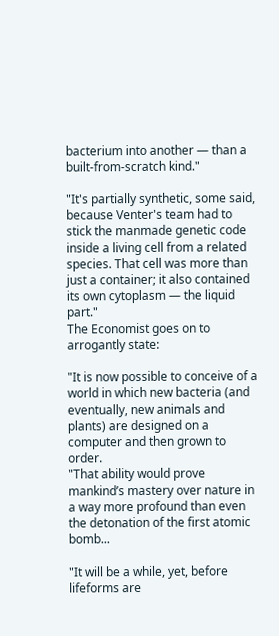bacterium into another — than a built-from-scratch kind."

"It's partially synthetic, some said, because Venter's team had to stick the manmade genetic code inside a living cell from a related species. That cell was more than just a container; it also contained its own cytoplasm — the liquid part."
The Economist goes on to arrogantly state:

"It is now possible to conceive of a world in which new bacteria (and eventually, new animals and plants) are designed on a computer and then grown to order.
"That ability would prove mankind’s mastery over nature in a way more profound than even the detonation of the first atomic bomb...

"It will be a while, yet, before lifeforms are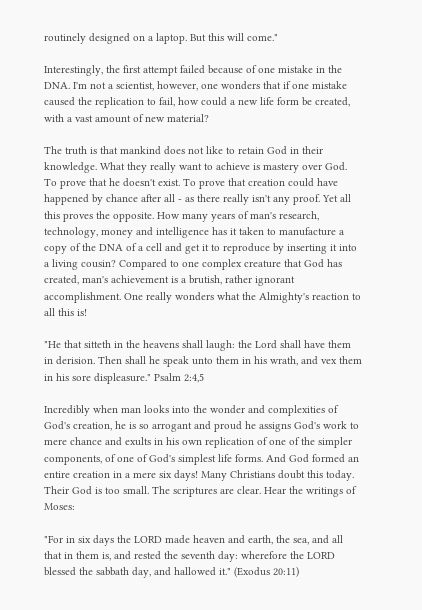routinely designed on a laptop. But this will come."

Interestingly, the first attempt failed because of one mistake in the DNA. I'm not a scientist, however, one wonders that if one mistake caused the replication to fail, how could a new life form be created, with a vast amount of new material?

The truth is that mankind does not like to retain God in their knowledge. What they really want to achieve is mastery over God. To prove that he doesn't exist. To prove that creation could have happened by chance after all - as there really isn't any proof. Yet all this proves the opposite. How many years of man's research, technology, money and intelligence has it taken to manufacture a copy of the DNA of a cell and get it to reproduce by inserting it into a living cousin? Compared to one complex creature that God has created, man's achievement is a brutish, rather ignorant accomplishment. One really wonders what the Almighty's reaction to all this is!

"He that sitteth in the heavens shall laugh: the Lord shall have them in derision. Then shall he speak unto them in his wrath, and vex them in his sore displeasure." Psalm 2:4,5

Incredibly when man looks into the wonder and complexities of God's creation, he is so arrogant and proud he assigns God's work to mere chance and exults in his own replication of one of the simpler components, of one of God's simplest life forms. And God formed an entire creation in a mere six days! Many Christians doubt this today. Their God is too small. The scriptures are clear. Hear the writings of Moses:

"For in six days the LORD made heaven and earth, the sea, and all that in them is, and rested the seventh day: wherefore the LORD blessed the sabbath day, and hallowed it." (Exodus 20:11)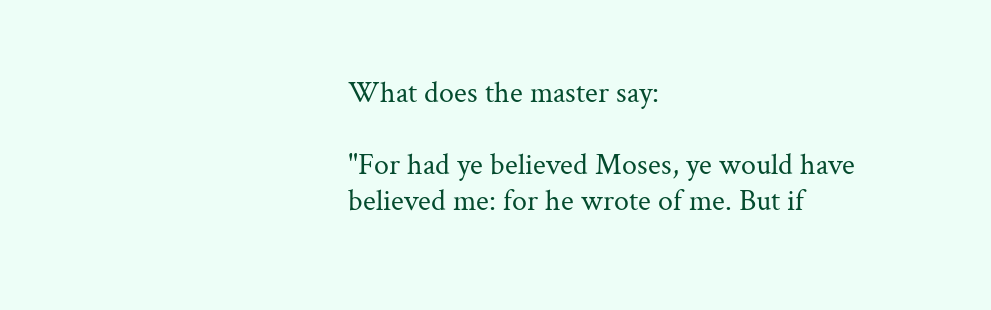What does the master say:

"For had ye believed Moses, ye would have believed me: for he wrote of me. But if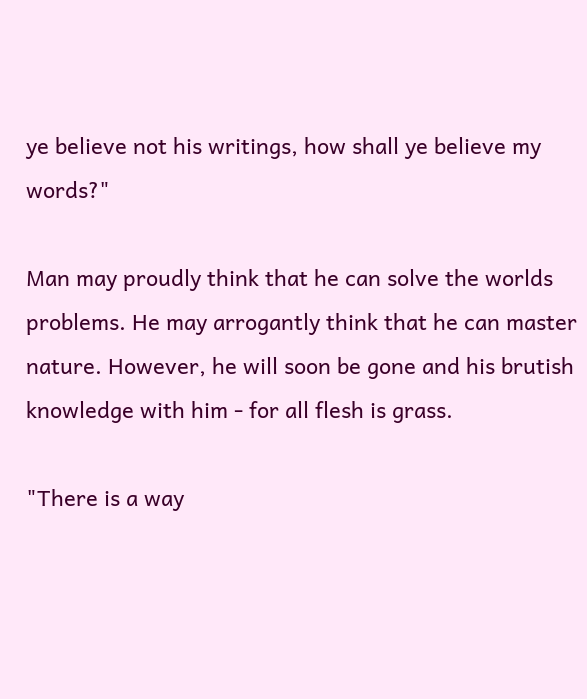ye believe not his writings, how shall ye believe my words?"

Man may proudly think that he can solve the worlds problems. He may arrogantly think that he can master nature. However, he will soon be gone and his brutish knowledge with him - for all flesh is grass.

"There is a way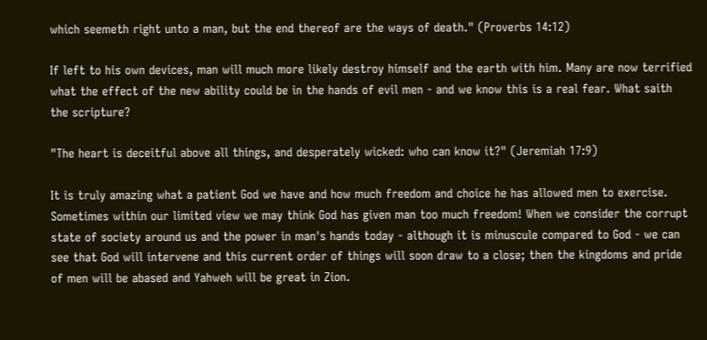which seemeth right unto a man, but the end thereof are the ways of death." (Proverbs 14:12)

If left to his own devices, man will much more likely destroy himself and the earth with him. Many are now terrified what the effect of the new ability could be in the hands of evil men - and we know this is a real fear. What saith the scripture?

"The heart is deceitful above all things, and desperately wicked: who can know it?" (Jeremiah 17:9)

It is truly amazing what a patient God we have and how much freedom and choice he has allowed men to exercise. Sometimes within our limited view we may think God has given man too much freedom! When we consider the corrupt state of society around us and the power in man's hands today - although it is minuscule compared to God - we can see that God will intervene and this current order of things will soon draw to a close; then the kingdoms and pride of men will be abased and Yahweh will be great in Zion.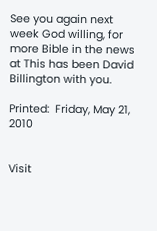See you again next week God willing, for more Bible in the news at This has been David Billington with you.

Printed:  Friday, May 21, 2010


Visit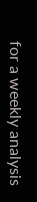for a weekly analysis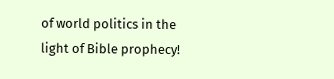of world politics in the light of Bible prophecy!